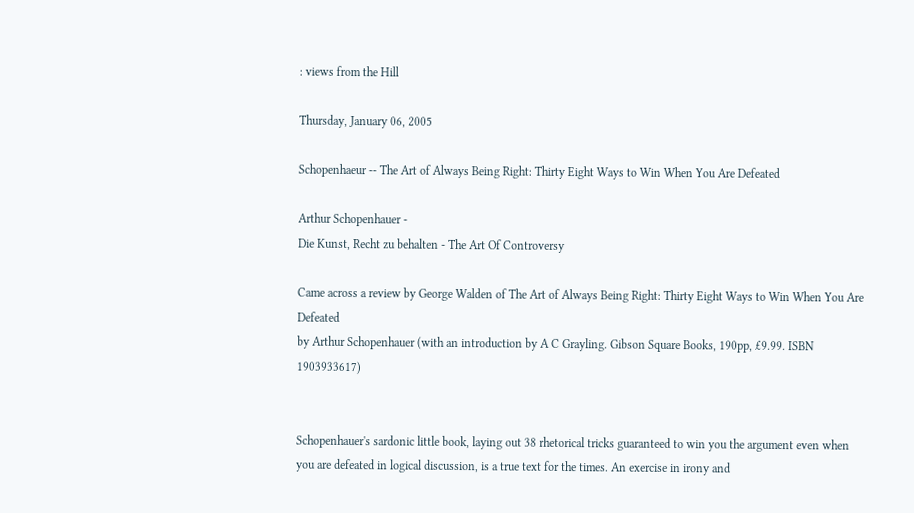: views from the Hill

Thursday, January 06, 2005

Schopenhaeur -- The Art of Always Being Right: Thirty Eight Ways to Win When You Are Defeated

Arthur Schopenhauer -
Die Kunst, Recht zu behalten - The Art Of Controversy

Came across a review by George Walden of The Art of Always Being Right: Thirty Eight Ways to Win When You Are Defeated
by Arthur Schopenhauer (with an introduction by A C Grayling. Gibson Square Books, 190pp, £9.99. ISBN 1903933617)


Schopenhauer's sardonic little book, laying out 38 rhetorical tricks guaranteed to win you the argument even when you are defeated in logical discussion, is a true text for the times. An exercise in irony and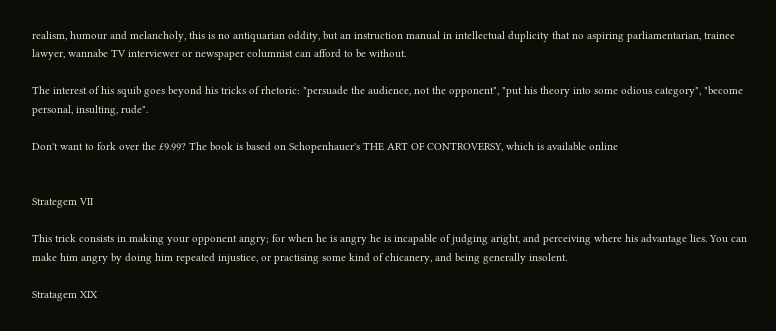realism, humour and melancholy, this is no antiquarian oddity, but an instruction manual in intellectual duplicity that no aspiring parliamentarian, trainee lawyer, wannabe TV interviewer or newspaper columnist can afford to be without.

The interest of his squib goes beyond his tricks of rhetoric: "persuade the audience, not the opponent", "put his theory into some odious category", "become personal, insulting, rude".

Don't want to fork over the £9.99? The book is based on Schopenhauer's THE ART OF CONTROVERSY, which is available online


Strategem VII

This trick consists in making your opponent angry; for when he is angry he is incapable of judging aright, and perceiving where his advantage lies. You can make him angry by doing him repeated injustice, or practising some kind of chicanery, and being generally insolent.

Stratagem XIX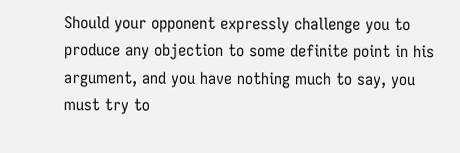Should your opponent expressly challenge you to produce any objection to some definite point in his argument, and you have nothing much to say, you must try to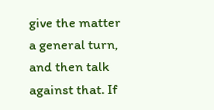give the matter a general turn, and then talk against that. If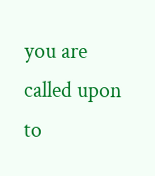you are called upon to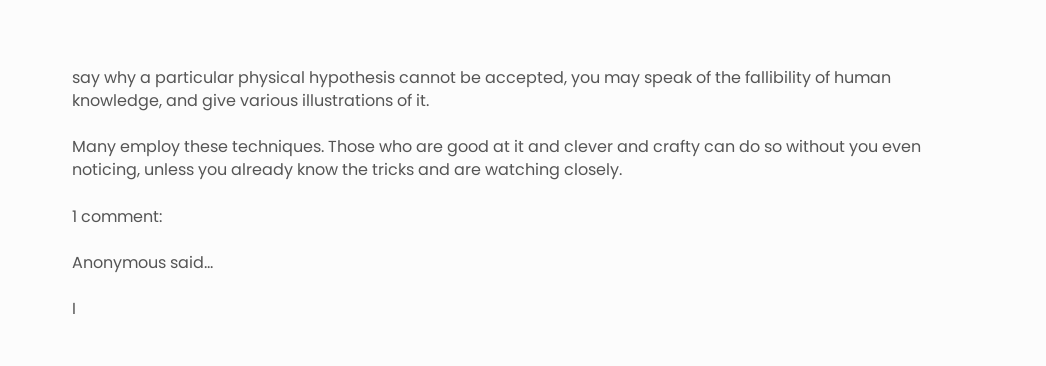say why a particular physical hypothesis cannot be accepted, you may speak of the fallibility of human knowledge, and give various illustrations of it.

Many employ these techniques. Those who are good at it and clever and crafty can do so without you even noticing, unless you already know the tricks and are watching closely.

1 comment:

Anonymous said...

I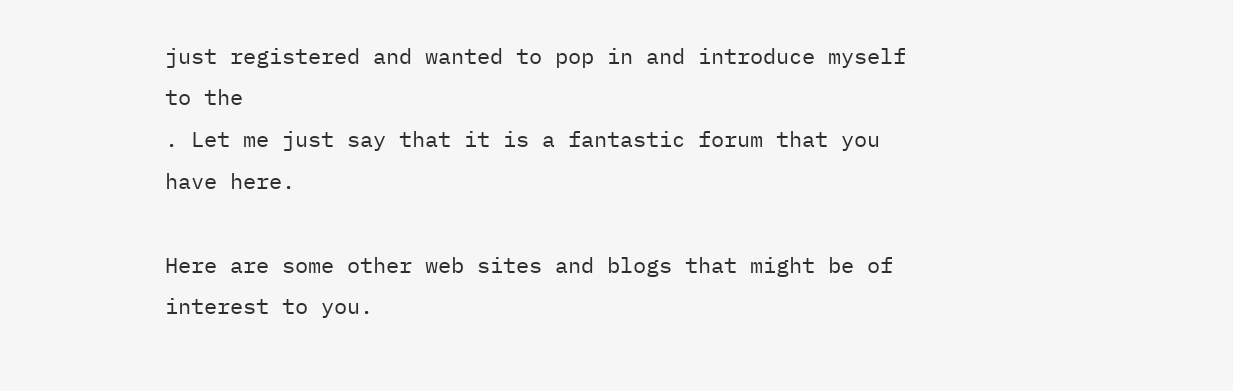just registered and wanted to pop in and introduce myself to the
. Let me just say that it is a fantastic forum that you have here.

Here are some other web sites and blogs that might be of interest to you.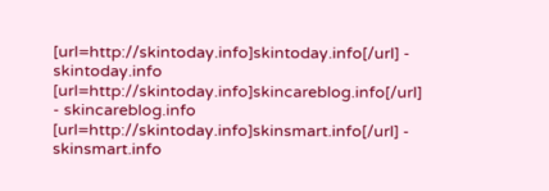[url=http://skintoday.info]skintoday.info[/url] - skintoday.info
[url=http://skintoday.info]skincareblog.info[/url] - skincareblog.info
[url=http://skintoday.info]skinsmart.info[/url] - skinsmart.info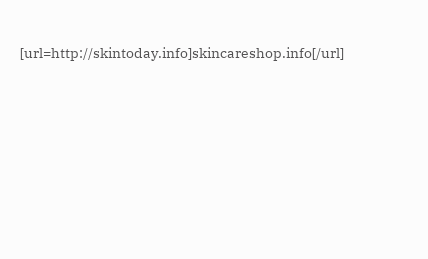[url=http://skintoday.info]skincareshop.info[/url]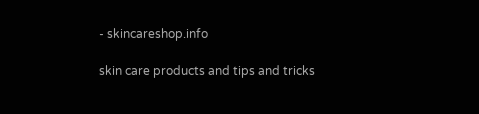- skincareshop.info

skin care products and tips and tricks